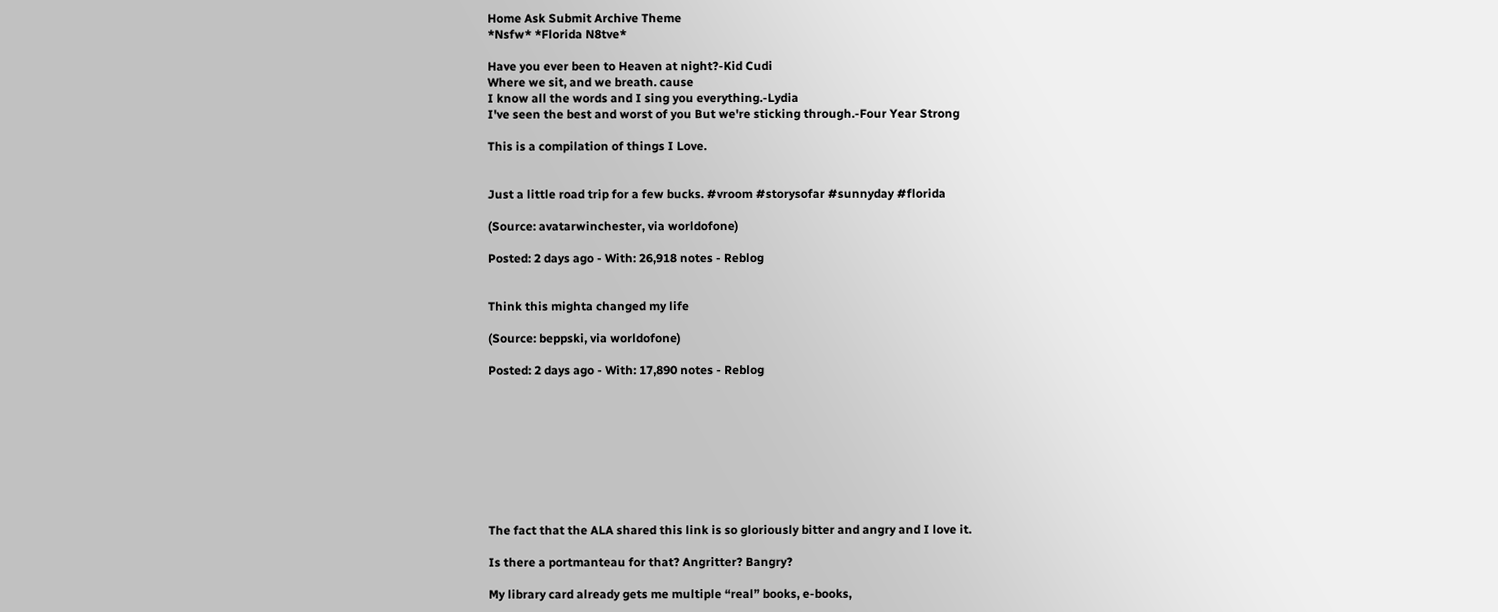Home Ask Submit Archive Theme
*Nsfw* *Florida N8tve*

Have you ever been to Heaven at night?-Kid Cudi
Where we sit, and we breath. cause
I know all the words and I sing you everything.-Lydia
I've seen the best and worst of you But we're sticking through.-Four Year Strong

This is a compilation of things I Love.


Just a little road trip for a few bucks. #vroom #storysofar #sunnyday #florida

(Source: avatarwinchester, via worldofone)

Posted: 2 days ago - With: 26,918 notes - Reblog


Think this mighta changed my life

(Source: beppski, via worldofone)

Posted: 2 days ago - With: 17,890 notes - Reblog









The fact that the ALA shared this link is so gloriously bitter and angry and I love it.

Is there a portmanteau for that? Angritter? Bangry?

My library card already gets me multiple “real” books, e-books,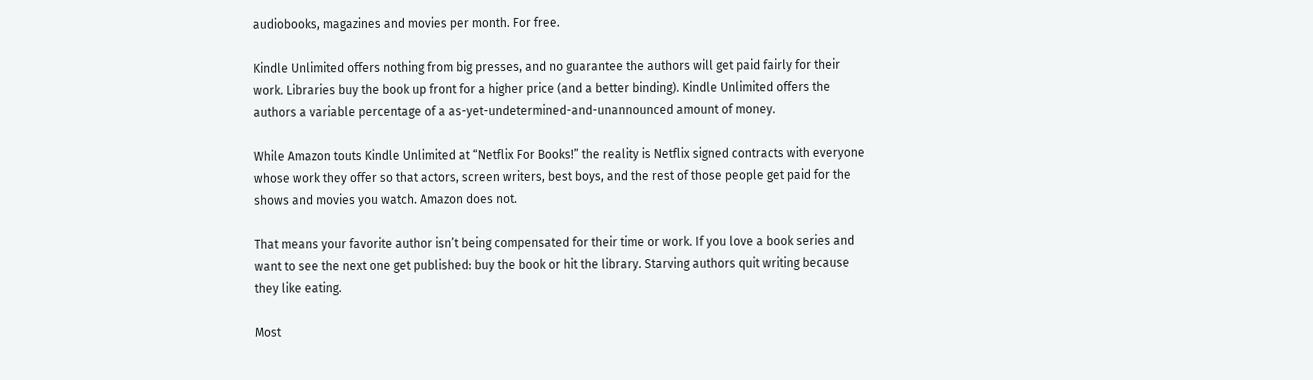audiobooks, magazines and movies per month. For free.

Kindle Unlimited offers nothing from big presses, and no guarantee the authors will get paid fairly for their work. Libraries buy the book up front for a higher price (and a better binding). Kindle Unlimited offers the authors a variable percentage of a as-yet-undetermined-and-unannounced amount of money.

While Amazon touts Kindle Unlimited at “Netflix For Books!” the reality is Netflix signed contracts with everyone whose work they offer so that actors, screen writers, best boys, and the rest of those people get paid for the shows and movies you watch. Amazon does not.

That means your favorite author isn’t being compensated for their time or work. If you love a book series and want to see the next one get published: buy the book or hit the library. Starving authors quit writing because they like eating.

Most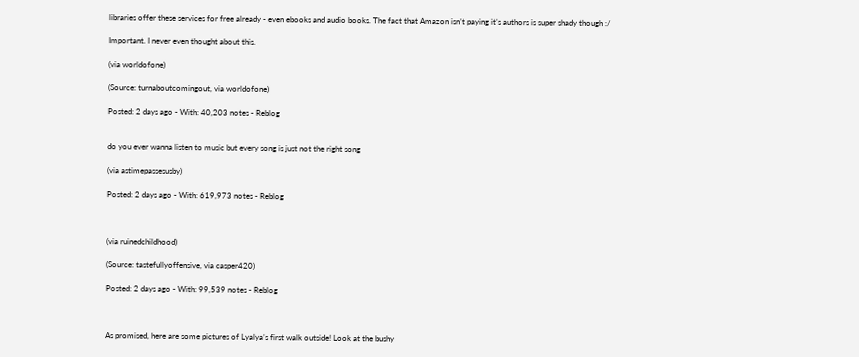libraries offer these services for free already - even ebooks and audio books. The fact that Amazon isn’t paying it’s authors is super shady though :/

Important. I never even thought about this.

(via worldofone)

(Source: turnaboutcomingout, via worldofone)

Posted: 2 days ago - With: 40,203 notes - Reblog


do you ever wanna listen to music but every song is just not the right song

(via astimepassesusby)

Posted: 2 days ago - With: 619,973 notes - Reblog



(via ruinedchildhood)

(Source: tastefullyoffensive, via casper420)

Posted: 2 days ago - With: 99,539 notes - Reblog



As promised, here are some pictures of Lyalya’s first walk outside! Look at the bushy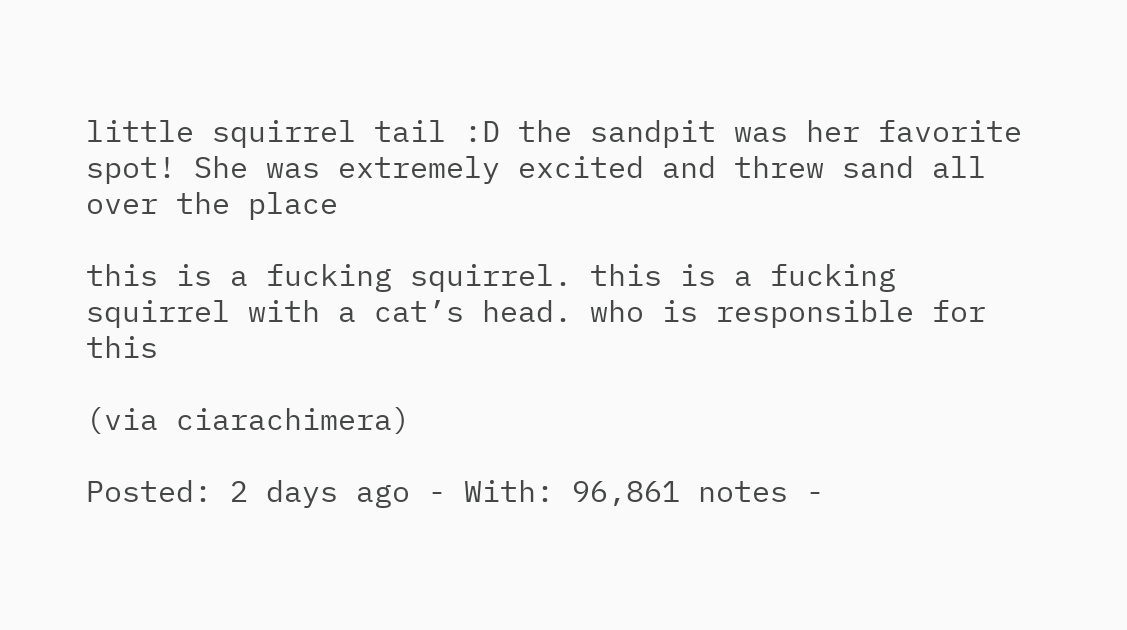little squirrel tail :D the sandpit was her favorite spot! She was extremely excited and threw sand all over the place

this is a fucking squirrel. this is a fucking squirrel with a cat’s head. who is responsible for this

(via ciarachimera)

Posted: 2 days ago - With: 96,861 notes -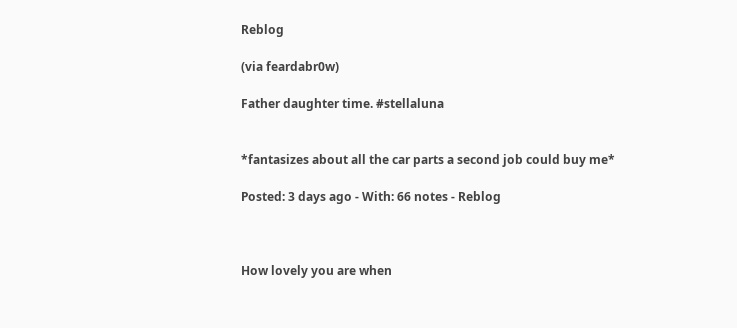Reblog

(via feardabr0w)

Father daughter time. #stellaluna


*fantasizes about all the car parts a second job could buy me*

Posted: 3 days ago - With: 66 notes - Reblog



How lovely you are when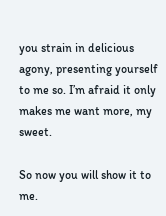you strain in delicious agony, presenting yourself to me so. I’m afraid it only makes me want more, my sweet.

So now you will show it to me.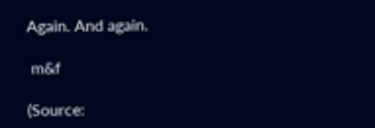Again. And again.

 m&f

(Source: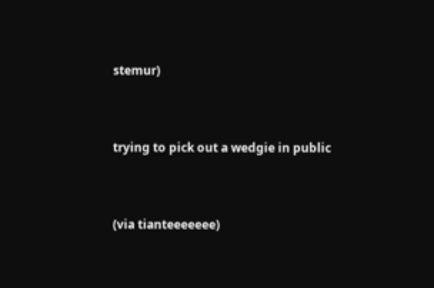stemur)


trying to pick out a wedgie in public


(via tianteeeeeee)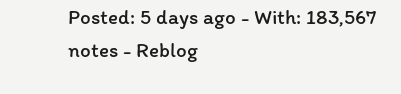Posted: 5 days ago - With: 183,567 notes - Reblog